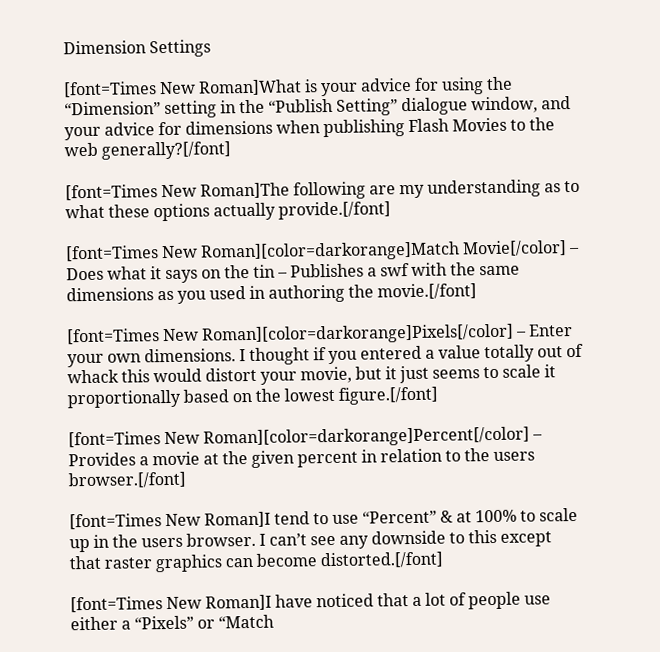Dimension Settings

[font=Times New Roman]What is your advice for using the “Dimension” setting in the “Publish Setting” dialogue window, and your advice for dimensions when publishing Flash Movies to the web generally?[/font]

[font=Times New Roman]The following are my understanding as to what these options actually provide.[/font]

[font=Times New Roman][color=darkorange]Match Movie[/color] – Does what it says on the tin – Publishes a swf with the same dimensions as you used in authoring the movie.[/font]

[font=Times New Roman][color=darkorange]Pixels[/color] – Enter your own dimensions. I thought if you entered a value totally out of whack this would distort your movie, but it just seems to scale it proportionally based on the lowest figure.[/font]

[font=Times New Roman][color=darkorange]Percent[/color] – Provides a movie at the given percent in relation to the users browser.[/font]

[font=Times New Roman]I tend to use “Percent” & at 100% to scale up in the users browser. I can’t see any downside to this except that raster graphics can become distorted.[/font]

[font=Times New Roman]I have noticed that a lot of people use either a “Pixels” or “Match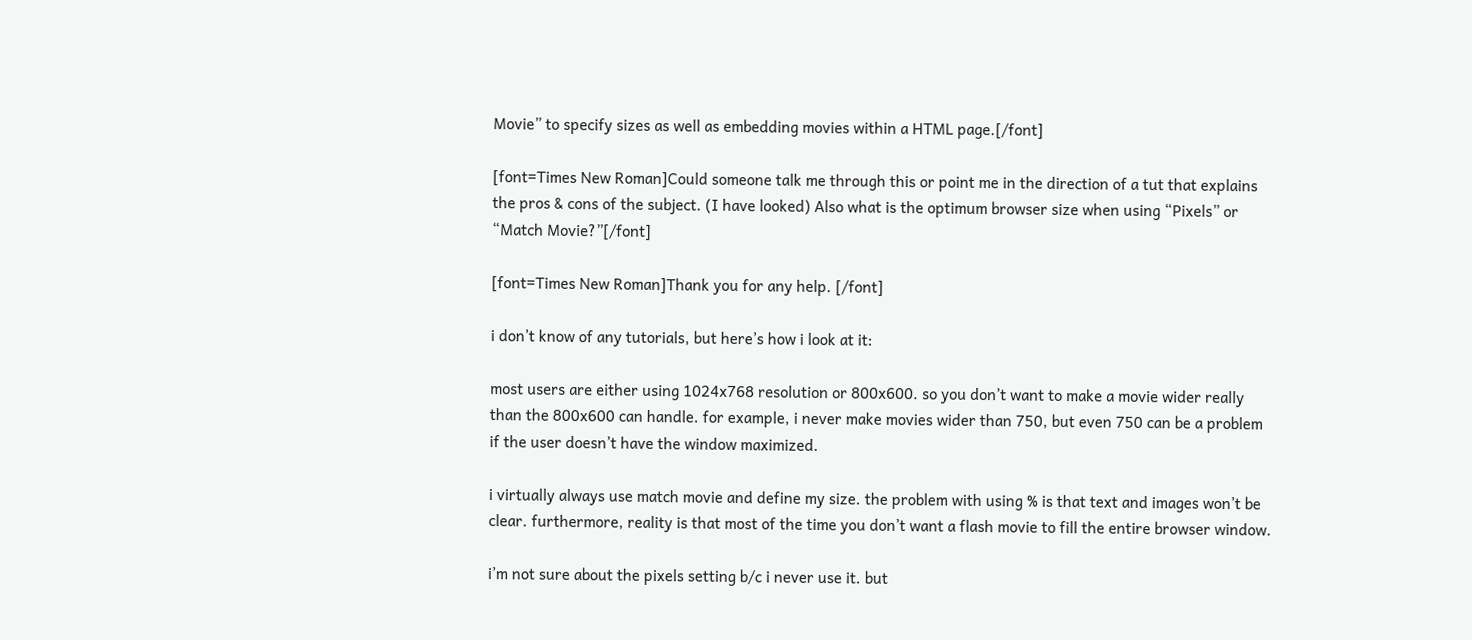Movie” to specify sizes as well as embedding movies within a HTML page.[/font]

[font=Times New Roman]Could someone talk me through this or point me in the direction of a tut that explains the pros & cons of the subject. (I have looked) Also what is the optimum browser size when using “Pixels” or “Match Movie?”[/font]

[font=Times New Roman]Thank you for any help. [/font]

i don’t know of any tutorials, but here’s how i look at it:

most users are either using 1024x768 resolution or 800x600. so you don’t want to make a movie wider really than the 800x600 can handle. for example, i never make movies wider than 750, but even 750 can be a problem if the user doesn’t have the window maximized.

i virtually always use match movie and define my size. the problem with using % is that text and images won’t be clear. furthermore, reality is that most of the time you don’t want a flash movie to fill the entire browser window.

i’m not sure about the pixels setting b/c i never use it. but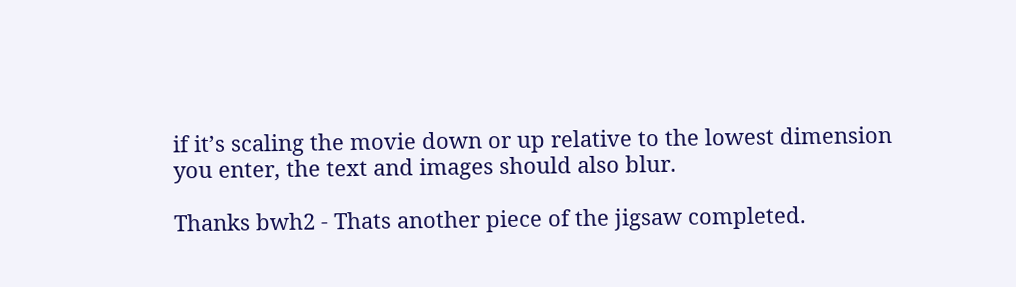if it’s scaling the movie down or up relative to the lowest dimension you enter, the text and images should also blur.

Thanks bwh2 - Thats another piece of the jigsaw completed.